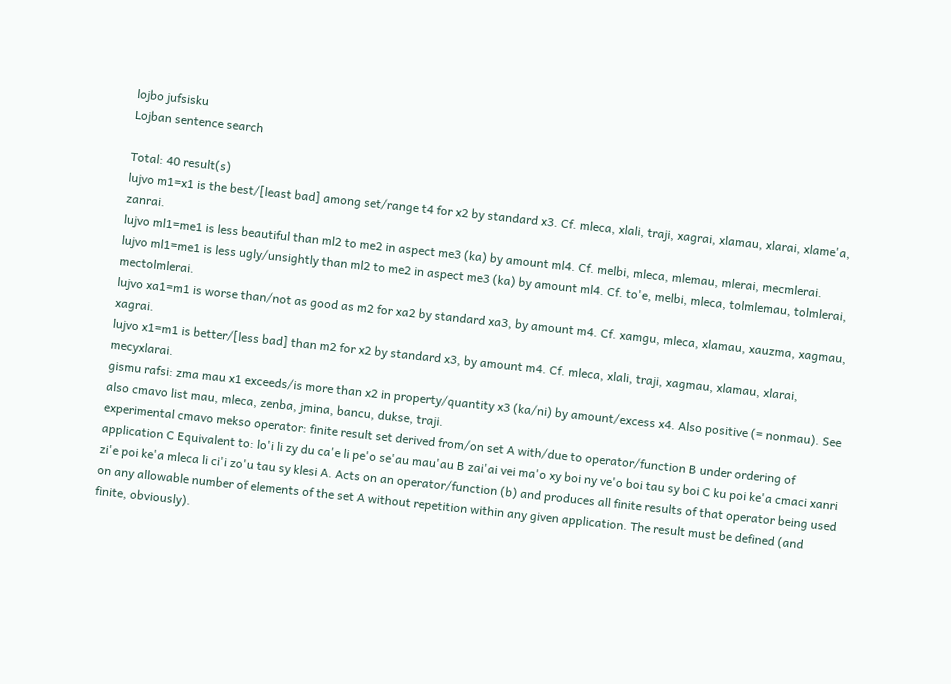lojbo jufsisku
Lojban sentence search

Total: 40 result(s)
lujvo m1=x1 is the best/[least bad] among set/range t4 for x2 by standard x3. Cf. mleca, xlali, traji, xagrai, xlamau, xlarai, xlame'a, zanrai.
lujvo ml1=me1 is less beautiful than ml2 to me2 in aspect me3 (ka) by amount ml4. Cf. melbi, mleca, mlemau, mlerai, mecmlerai.
lujvo ml1=me1 is less ugly/unsightly than ml2 to me2 in aspect me3 (ka) by amount ml4. Cf. to'e, melbi, mleca, tolmlemau, tolmlerai, mectolmlerai.
lujvo xa1=m1 is worse than/not as good as m2 for xa2 by standard xa3, by amount m4. Cf. xamgu, mleca, xlamau, xauzma, xagmau, xagrai.
lujvo x1=m1 is better/[less bad] than m2 for x2 by standard x3, by amount m4. Cf. mleca, xlali, traji, xagmau, xlamau, xlarai, mecyxlarai.
gismu rafsi: zma mau x1 exceeds/is more than x2 in property/quantity x3 (ka/ni) by amount/excess x4. Also positive (= nonmau). See also cmavo list mau, mleca, zenba, jmina, bancu, dukse, traji.
experimental cmavo mekso operator: finite result set derived from/on set A with/due to operator/function B under ordering of application C Equivalent to: lo'i li zy du ca'e li pe'o se'au mau'au B zai'ai vei ma'o xy boi ny ve'o boi tau sy boi C ku poi ke'a cmaci xanri zi'e poi ke'a mleca li ci'i zo'u tau sy klesi A. Acts on an operator/function (b) and produces all finite results of that operator being used on any allowable number of elements of the set A without repetition within any given application. The result must be defined (and finite, obviously).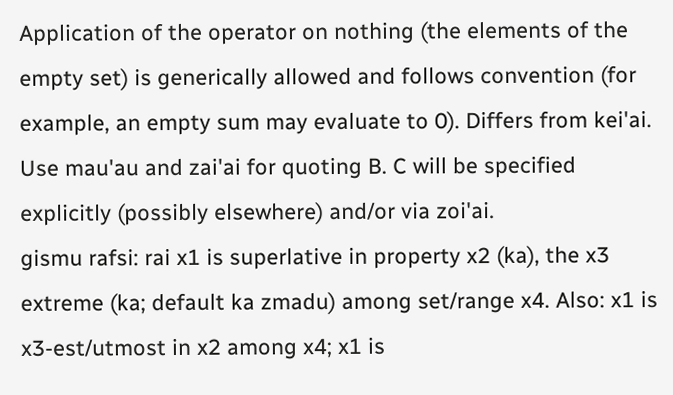Application of the operator on nothing (the elements of the empty set) is generically allowed and follows convention (for example, an empty sum may evaluate to 0). Differs from kei'ai. Use mau'au and zai'ai for quoting B. C will be specified explicitly (possibly elsewhere) and/or via zoi'ai.
gismu rafsi: rai x1 is superlative in property x2 (ka), the x3 extreme (ka; default ka zmadu) among set/range x4. Also: x1 is x3-est/utmost in x2 among x4; x1 is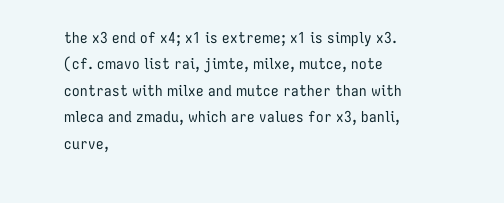the x3 end of x4; x1 is extreme; x1 is simply x3. (cf. cmavo list rai, jimte, milxe, mutce, note contrast with milxe and mutce rather than with mleca and zmadu, which are values for x3, banli, curve,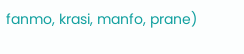fanmo, krasi, manfo, prane)